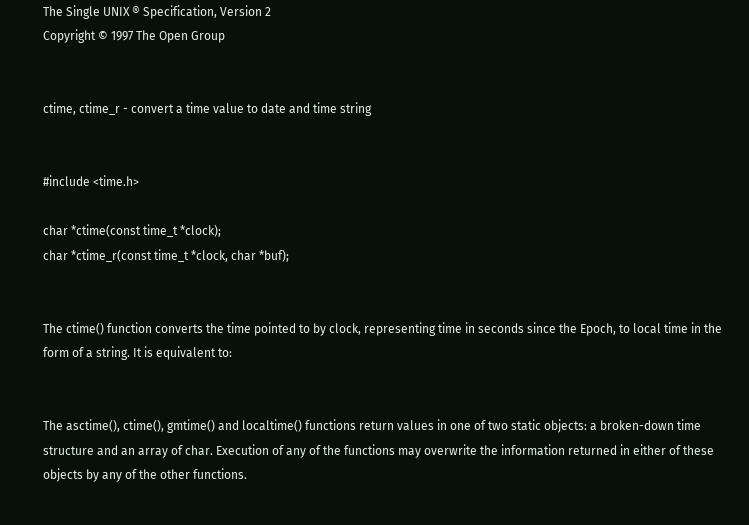The Single UNIX ® Specification, Version 2
Copyright © 1997 The Open Group


ctime, ctime_r - convert a time value to date and time string


#include <time.h>

char *ctime(const time_t *clock);
char *ctime_r(const time_t *clock, char *buf);


The ctime() function converts the time pointed to by clock, representing time in seconds since the Epoch, to local time in the form of a string. It is equivalent to:


The asctime(), ctime(), gmtime() and localtime() functions return values in one of two static objects: a broken-down time structure and an array of char. Execution of any of the functions may overwrite the information returned in either of these objects by any of the other functions.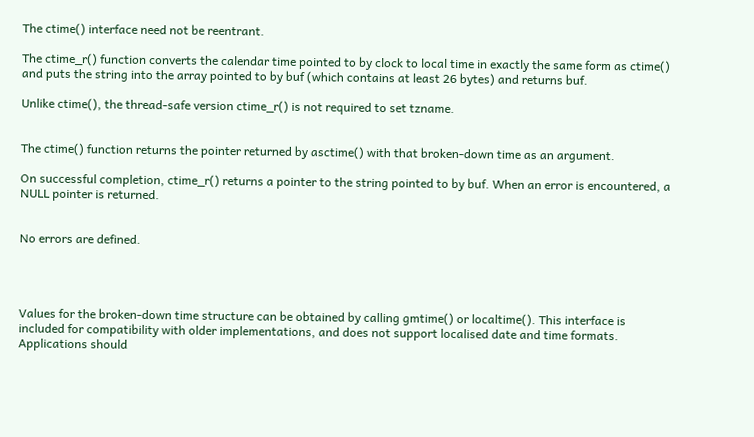The ctime() interface need not be reentrant.

The ctime_r() function converts the calendar time pointed to by clock to local time in exactly the same form as ctime() and puts the string into the array pointed to by buf (which contains at least 26 bytes) and returns buf.

Unlike ctime(), the thread-safe version ctime_r() is not required to set tzname.


The ctime() function returns the pointer returned by asctime() with that broken-down time as an argument.

On successful completion, ctime_r() returns a pointer to the string pointed to by buf. When an error is encountered, a NULL pointer is returned.


No errors are defined.




Values for the broken-down time structure can be obtained by calling gmtime() or localtime(). This interface is included for compatibility with older implementations, and does not support localised date and time formats. Applications should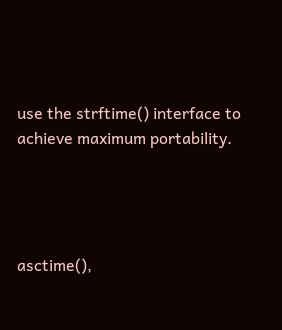use the strftime() interface to achieve maximum portability.




asctime(),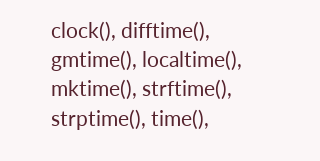clock(), difftime(), gmtime(), localtime(), mktime(), strftime(), strptime(), time(),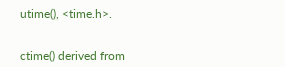utime(), <time.h>.


ctime() derived from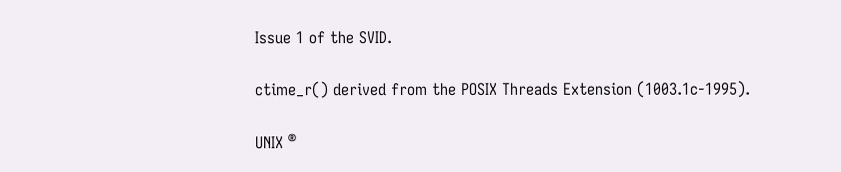Issue 1 of the SVID.

ctime_r() derived from the POSIX Threads Extension (1003.1c-1995).

UNIX ®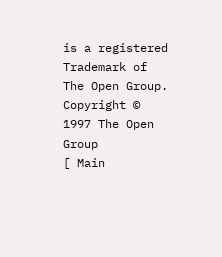is a registered Trademark of The Open Group.
Copyright © 1997 The Open Group
[ Main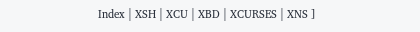Index | XSH | XCU | XBD | XCURSES | XNS ]